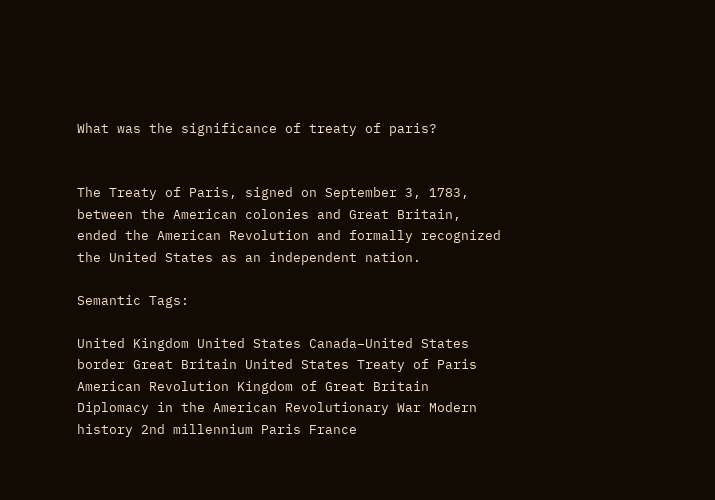What was the significance of treaty of paris?


The Treaty of Paris, signed on September 3, 1783, between the American colonies and Great Britain, ended the American Revolution and formally recognized the United States as an independent nation.

Semantic Tags:

United Kingdom United States Canada–United States border Great Britain United States Treaty of Paris American Revolution Kingdom of Great Britain Diplomacy in the American Revolutionary War Modern history 2nd millennium Paris France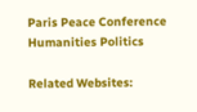Paris Peace Conference Humanities Politics

Related Websites: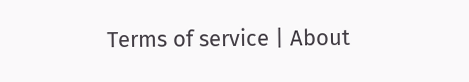Terms of service | About